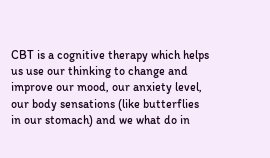CBT is a cognitive therapy which helps us use our thinking to change and improve our mood, our anxiety level, our body sensations (like butterflies in our stomach) and we what do in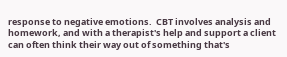response to negative emotions.  CBT involves analysis and homework, and with a therapist's help and support a client can often think their way out of something that's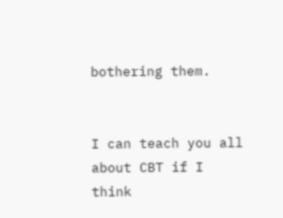bothering them.


I can teach you all about CBT if I think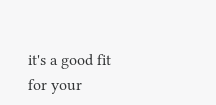it's a good fit for your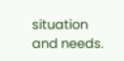situation and needs.